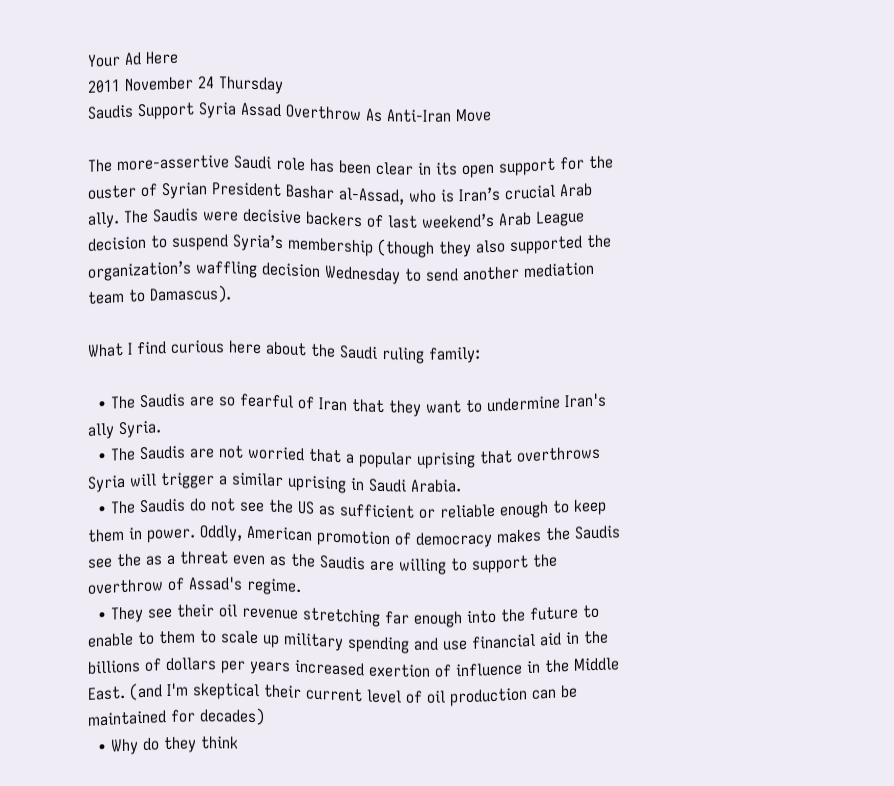Your Ad Here
2011 November 24 Thursday
Saudis Support Syria Assad Overthrow As Anti-Iran Move

The more-assertive Saudi role has been clear in its open support for the ouster of Syrian President Bashar al-Assad, who is Iran’s crucial Arab ally. The Saudis were decisive backers of last weekend’s Arab League decision to suspend Syria’s membership (though they also supported the organization’s waffling decision Wednesday to send another mediation team to Damascus).

What I find curious here about the Saudi ruling family:

  • The Saudis are so fearful of Iran that they want to undermine Iran's ally Syria.
  • The Saudis are not worried that a popular uprising that overthrows Syria will trigger a similar uprising in Saudi Arabia.
  • The Saudis do not see the US as sufficient or reliable enough to keep them in power. Oddly, American promotion of democracy makes the Saudis see the as a threat even as the Saudis are willing to support the overthrow of Assad's regime.
  • They see their oil revenue stretching far enough into the future to enable to them to scale up military spending and use financial aid in the billions of dollars per years increased exertion of influence in the Middle East. (and I'm skeptical their current level of oil production can be maintained for decades)
  • Why do they think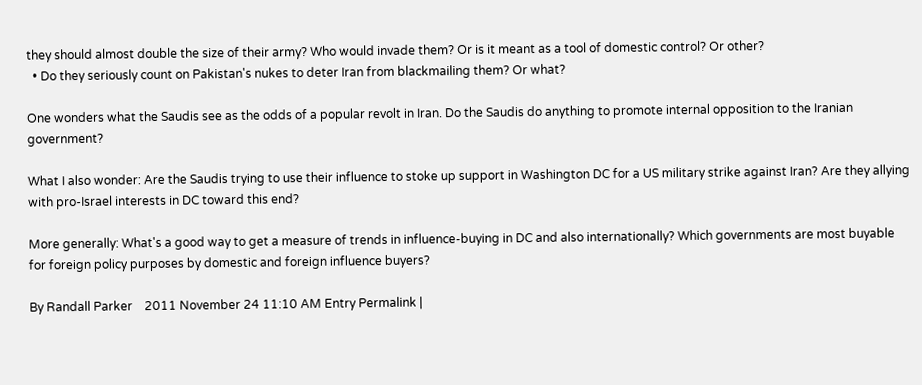they should almost double the size of their army? Who would invade them? Or is it meant as a tool of domestic control? Or other?
  • Do they seriously count on Pakistan's nukes to deter Iran from blackmailing them? Or what?

One wonders what the Saudis see as the odds of a popular revolt in Iran. Do the Saudis do anything to promote internal opposition to the Iranian government?

What I also wonder: Are the Saudis trying to use their influence to stoke up support in Washington DC for a US military strike against Iran? Are they allying with pro-Israel interests in DC toward this end?

More generally: What's a good way to get a measure of trends in influence-buying in DC and also internationally? Which governments are most buyable for foreign policy purposes by domestic and foreign influence buyers?

By Randall Parker    2011 November 24 11:10 AM Entry Permalink |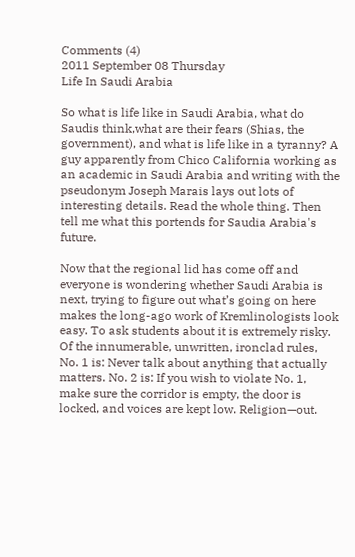Comments (4)
2011 September 08 Thursday
Life In Saudi Arabia

So what is life like in Saudi Arabia, what do Saudis think,what are their fears (Shias, the government), and what is life like in a tyranny? A guy apparently from Chico California working as an academic in Saudi Arabia and writing with the pseudonym Joseph Marais lays out lots of interesting details. Read the whole thing. Then tell me what this portends for Saudia Arabia's future.

Now that the regional lid has come off and everyone is wondering whether Saudi Arabia is next, trying to figure out what’s going on here makes the long-ago work of Kremlinologists look easy. To ask students about it is extremely risky. Of the innumerable, unwritten, ironclad rules, No. 1 is: Never talk about anything that actually matters. No. 2 is: If you wish to violate No. 1, make sure the corridor is empty, the door is locked, and voices are kept low. Religion—out.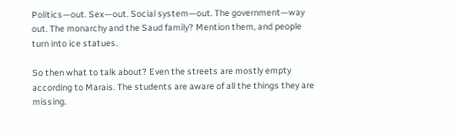Politics—out. Sex—out. Social system—out. The government—way out. The monarchy and the Saud family? Mention them, and people turn into ice statues.

So then what to talk about? Even the streets are mostly empty according to Marais. The students are aware of all the things they are missing.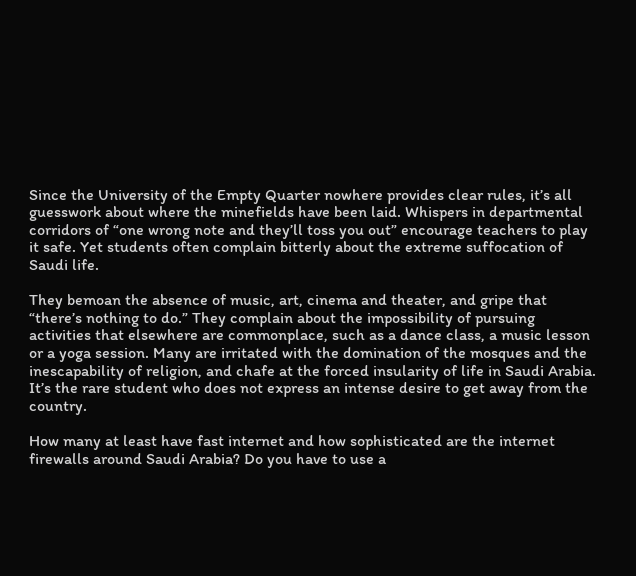Since the University of the Empty Quarter nowhere provides clear rules, it’s all guesswork about where the minefields have been laid. Whispers in departmental corridors of “one wrong note and they’ll toss you out” encourage teachers to play it safe. Yet students often complain bitterly about the extreme suffocation of Saudi life.

They bemoan the absence of music, art, cinema and theater, and gripe that “there’s nothing to do.” They complain about the impossibility of pursuing activities that elsewhere are commonplace, such as a dance class, a music lesson or a yoga session. Many are irritated with the domination of the mosques and the inescapability of religion, and chafe at the forced insularity of life in Saudi Arabia. It’s the rare student who does not express an intense desire to get away from the country.

How many at least have fast internet and how sophisticated are the internet firewalls around Saudi Arabia? Do you have to use a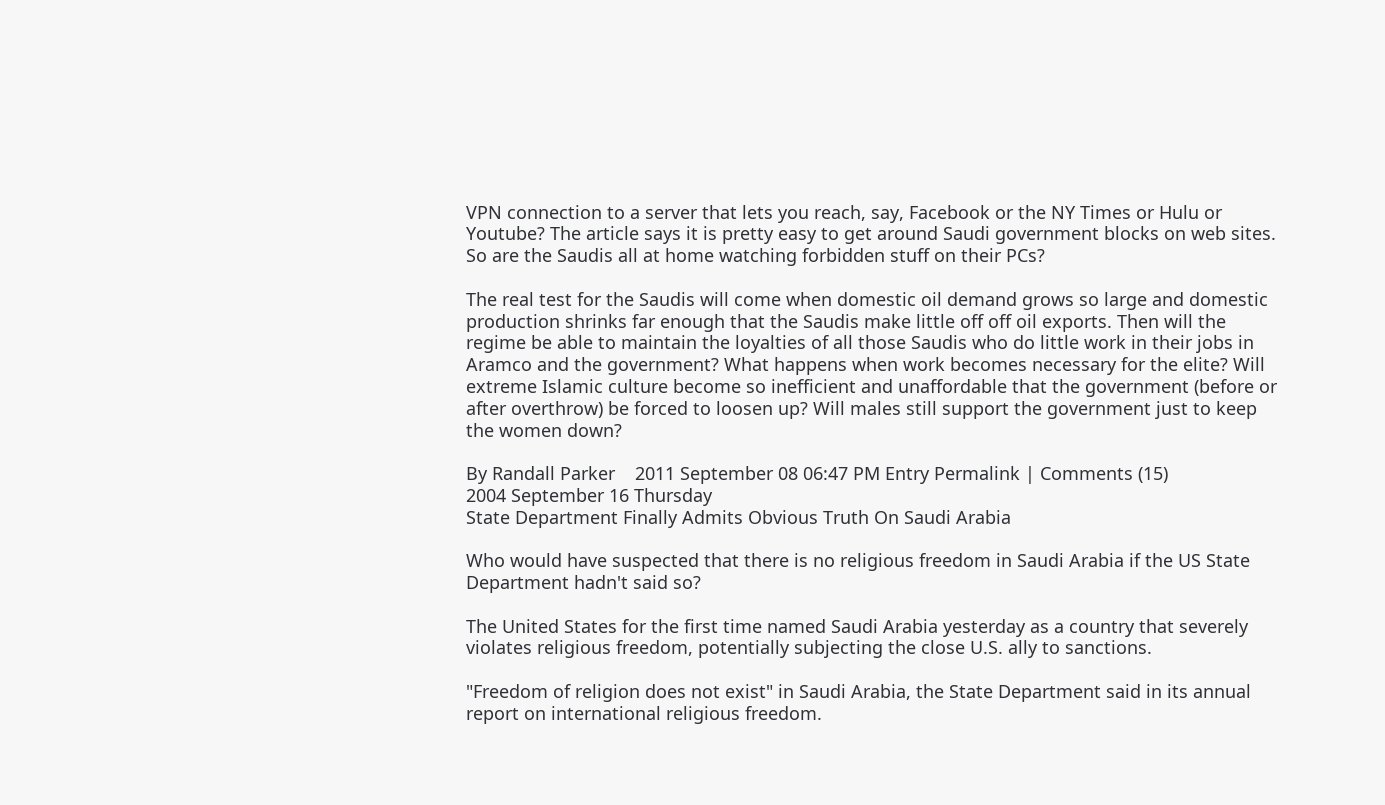VPN connection to a server that lets you reach, say, Facebook or the NY Times or Hulu or Youtube? The article says it is pretty easy to get around Saudi government blocks on web sites. So are the Saudis all at home watching forbidden stuff on their PCs?

The real test for the Saudis will come when domestic oil demand grows so large and domestic production shrinks far enough that the Saudis make little off off oil exports. Then will the regime be able to maintain the loyalties of all those Saudis who do little work in their jobs in Aramco and the government? What happens when work becomes necessary for the elite? Will extreme Islamic culture become so inefficient and unaffordable that the government (before or after overthrow) be forced to loosen up? Will males still support the government just to keep the women down?

By Randall Parker    2011 September 08 06:47 PM Entry Permalink | Comments (15)
2004 September 16 Thursday
State Department Finally Admits Obvious Truth On Saudi Arabia

Who would have suspected that there is no religious freedom in Saudi Arabia if the US State Department hadn't said so?

The United States for the first time named Saudi Arabia yesterday as a country that severely violates religious freedom, potentially subjecting the close U.S. ally to sanctions.

"Freedom of religion does not exist" in Saudi Arabia, the State Department said in its annual report on international religious freedom.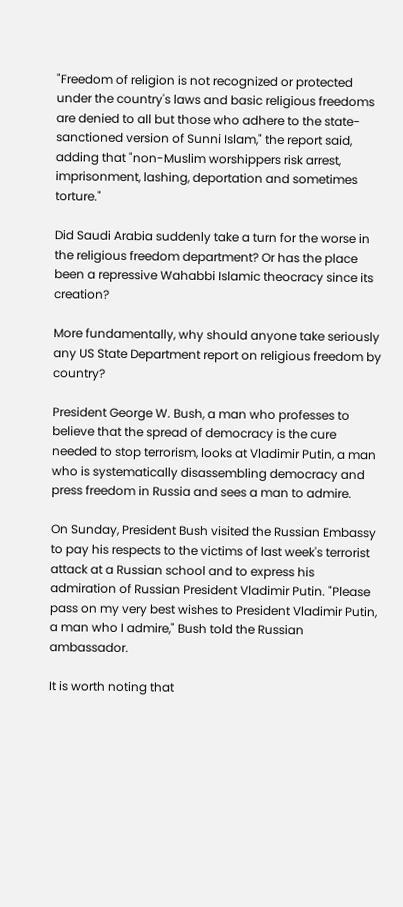"Freedom of religion is not recognized or protected under the country's laws and basic religious freedoms are denied to all but those who adhere to the state-sanctioned version of Sunni Islam," the report said, adding that "non-Muslim worshippers risk arrest, imprisonment, lashing, deportation and sometimes torture."

Did Saudi Arabia suddenly take a turn for the worse in the religious freedom department? Or has the place been a repressive Wahabbi Islamic theocracy since its creation?

More fundamentally, why should anyone take seriously any US State Department report on religious freedom by country?

President George W. Bush, a man who professes to believe that the spread of democracy is the cure needed to stop terrorism, looks at Vladimir Putin, a man who is systematically disassembling democracy and press freedom in Russia and sees a man to admire.

On Sunday, President Bush visited the Russian Embassy to pay his respects to the victims of last week's terrorist attack at a Russian school and to express his admiration of Russian President Vladimir Putin. "Please pass on my very best wishes to President Vladimir Putin, a man who I admire," Bush told the Russian ambassador.

It is worth noting that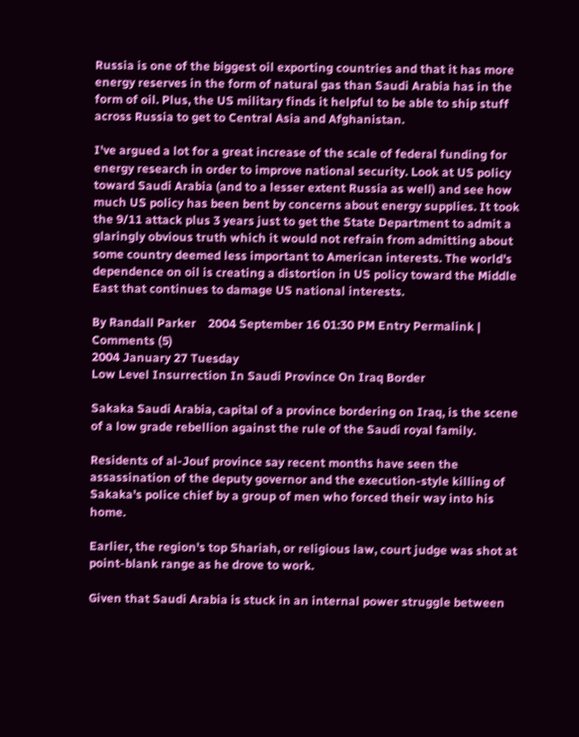Russia is one of the biggest oil exporting countries and that it has more energy reserves in the form of natural gas than Saudi Arabia has in the form of oil. Plus, the US military finds it helpful to be able to ship stuff across Russia to get to Central Asia and Afghanistan.

I've argued a lot for a great increase of the scale of federal funding for energy research in order to improve national security. Look at US policy toward Saudi Arabia (and to a lesser extent Russia as well) and see how much US policy has been bent by concerns about energy supplies. It took the 9/11 attack plus 3 years just to get the State Department to admit a glaringly obvious truth which it would not refrain from admitting about some country deemed less important to American interests. The world's dependence on oil is creating a distortion in US policy toward the Middle East that continues to damage US national interests.

By Randall Parker    2004 September 16 01:30 PM Entry Permalink | Comments (5)
2004 January 27 Tuesday
Low Level Insurrection In Saudi Province On Iraq Border

Sakaka Saudi Arabia, capital of a province bordering on Iraq, is the scene of a low grade rebellion against the rule of the Saudi royal family.

Residents of al-Jouf province say recent months have seen the assassination of the deputy governor and the execution-style killing of Sakaka's police chief by a group of men who forced their way into his home.

Earlier, the region's top Shariah, or religious law, court judge was shot at point-blank range as he drove to work.

Given that Saudi Arabia is stuck in an internal power struggle between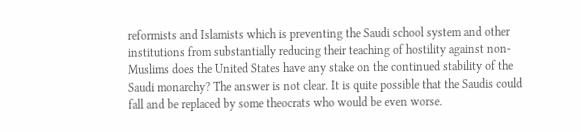reformists and Islamists which is preventing the Saudi school system and other institutions from substantially reducing their teaching of hostility against non-Muslims does the United States have any stake on the continued stability of the Saudi monarchy? The answer is not clear. It is quite possible that the Saudis could fall and be replaced by some theocrats who would be even worse.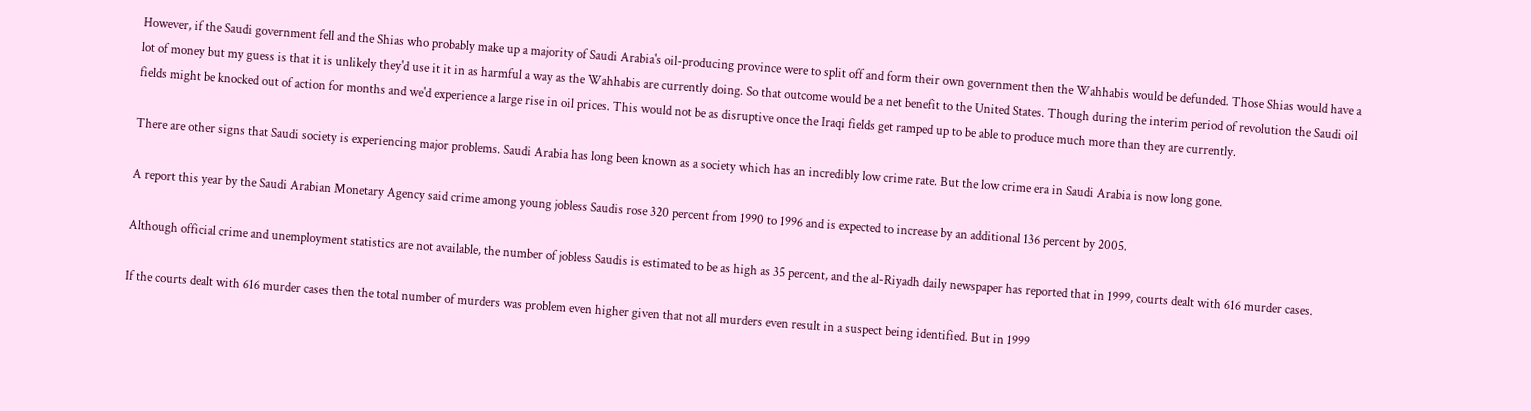However, if the Saudi government fell and the Shias who probably make up a majority of Saudi Arabia's oil-producing province were to split off and form their own government then the Wahhabis would be defunded. Those Shias would have a lot of money but my guess is that it is unlikely they'd use it it in as harmful a way as the Wahhabis are currently doing. So that outcome would be a net benefit to the United States. Though during the interim period of revolution the Saudi oil fields might be knocked out of action for months and we'd experience a large rise in oil prices. This would not be as disruptive once the Iraqi fields get ramped up to be able to produce much more than they are currently.

There are other signs that Saudi society is experiencing major problems. Saudi Arabia has long been known as a society which has an incredibly low crime rate. But the low crime era in Saudi Arabia is now long gone.

A report this year by the Saudi Arabian Monetary Agency said crime among young jobless Saudis rose 320 percent from 1990 to 1996 and is expected to increase by an additional 136 percent by 2005.

Although official crime and unemployment statistics are not available, the number of jobless Saudis is estimated to be as high as 35 percent, and the al-Riyadh daily newspaper has reported that in 1999, courts dealt with 616 murder cases.

If the courts dealt with 616 murder cases then the total number of murders was problem even higher given that not all murders even result in a suspect being identified. But in 1999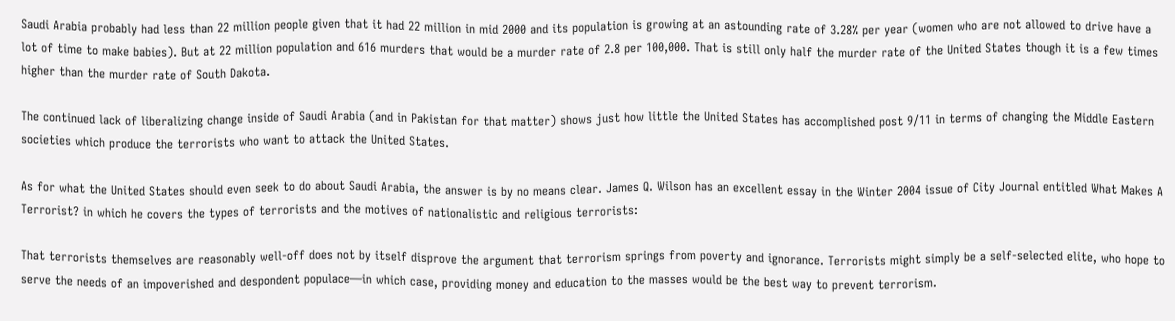Saudi Arabia probably had less than 22 million people given that it had 22 million in mid 2000 and its population is growing at an astounding rate of 3.28% per year (women who are not allowed to drive have a lot of time to make babies). But at 22 million population and 616 murders that would be a murder rate of 2.8 per 100,000. That is still only half the murder rate of the United States though it is a few times higher than the murder rate of South Dakota.

The continued lack of liberalizing change inside of Saudi Arabia (and in Pakistan for that matter) shows just how little the United States has accomplished post 9/11 in terms of changing the Middle Eastern societies which produce the terrorists who want to attack the United States.

As for what the United States should even seek to do about Saudi Arabia, the answer is by no means clear. James Q. Wilson has an excellent essay in the Winter 2004 issue of City Journal entitled What Makes A Terrorist? in which he covers the types of terrorists and the motives of nationalistic and religious terrorists:

That terrorists themselves are reasonably well-off does not by itself disprove the argument that terrorism springs from poverty and ignorance. Terrorists might simply be a self-selected elite, who hope to serve the needs of an impoverished and despondent populace—in which case, providing money and education to the masses would be the best way to prevent terrorism.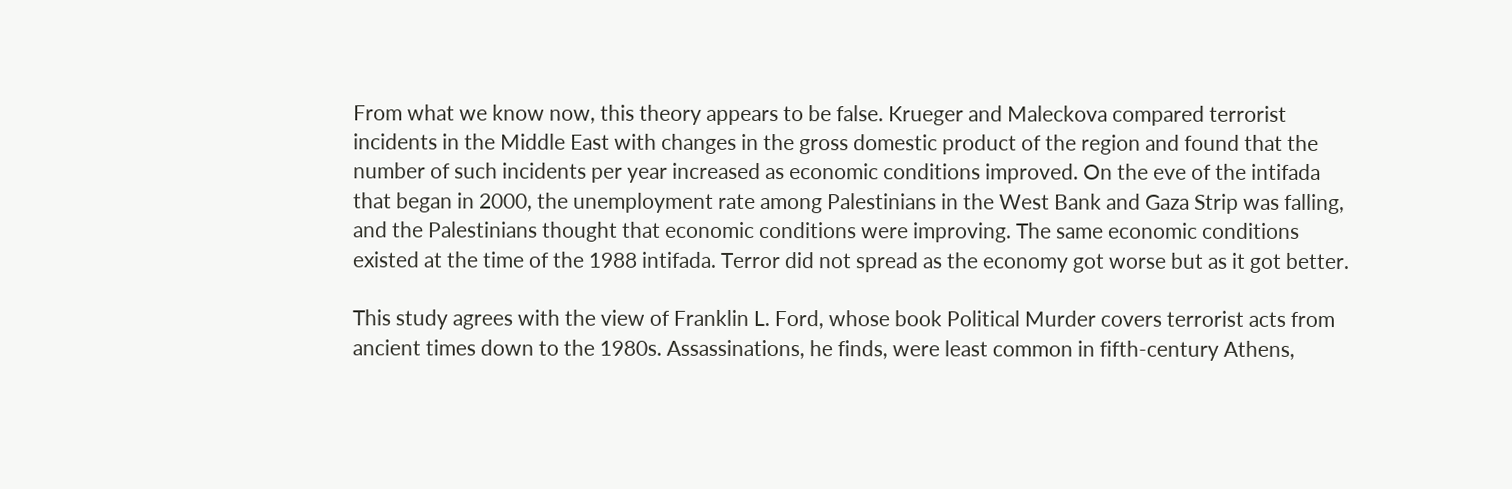From what we know now, this theory appears to be false. Krueger and Maleckova compared terrorist incidents in the Middle East with changes in the gross domestic product of the region and found that the number of such incidents per year increased as economic conditions improved. On the eve of the intifada that began in 2000, the unemployment rate among Palestinians in the West Bank and Gaza Strip was falling, and the Palestinians thought that economic conditions were improving. The same economic conditions existed at the time of the 1988 intifada. Terror did not spread as the economy got worse but as it got better.

This study agrees with the view of Franklin L. Ford, whose book Political Murder covers terrorist acts from ancient times down to the 1980s. Assassinations, he finds, were least common in fifth-century Athens,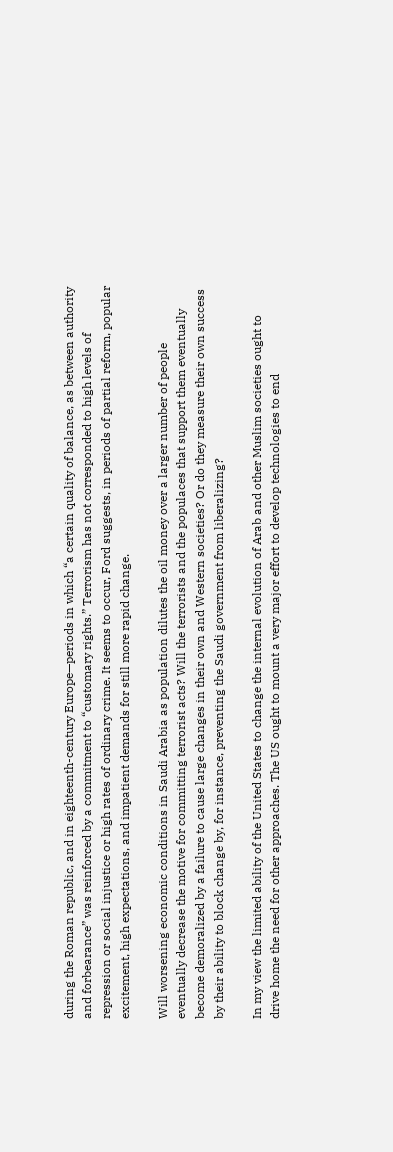during the Roman republic, and in eighteenth-century Europe—periods in which “a certain quality of balance, as between authority and forbearance” was reinforced by a commitment to “customary rights.” Terrorism has not corresponded to high levels of repression or social injustice or high rates of ordinary crime. It seems to occur, Ford suggests, in periods of partial reform, popular excitement, high expectations, and impatient demands for still more rapid change.

Will worsening economic conditions in Saudi Arabia as population dilutes the oil money over a larger number of people eventually decrease the motive for committing terrorist acts? Will the terrorists and the populaces that support them eventually become demoralized by a failure to cause large changes in their own and Western societies? Or do they measure their own success by their ability to block change by, for instance, preventing the Saudi government from liberalizing?

In my view the limited ability of the United States to change the internal evolution of Arab and other Muslim societies ought to drive home the need for other approaches. The US ought to mount a very major effort to develop technologies to end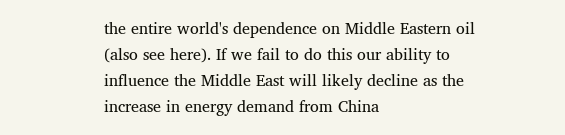the entire world's dependence on Middle Eastern oil (also see here). If we fail to do this our ability to influence the Middle East will likely decline as the increase in energy demand from China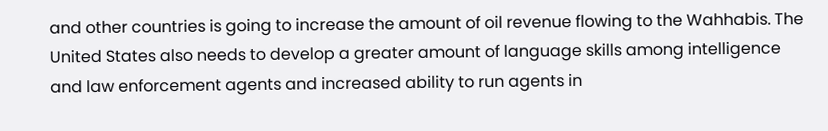and other countries is going to increase the amount of oil revenue flowing to the Wahhabis. The United States also needs to develop a greater amount of language skills among intelligence and law enforcement agents and increased ability to run agents in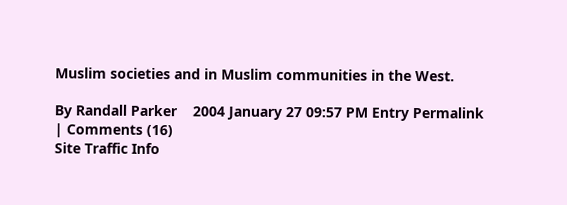Muslim societies and in Muslim communities in the West.

By Randall Parker    2004 January 27 09:57 PM Entry Permalink | Comments (16)
Site Traffic Info